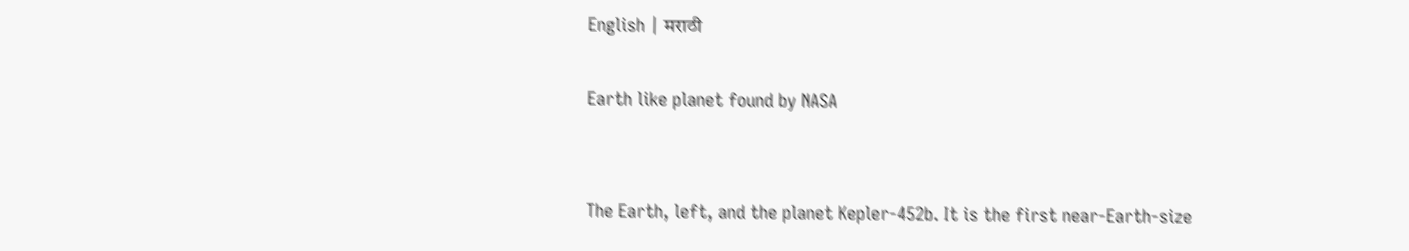English | मराठी

Earth like planet found by NASA


The Earth, left, and the planet Kepler-452b. It is the first near-Earth-size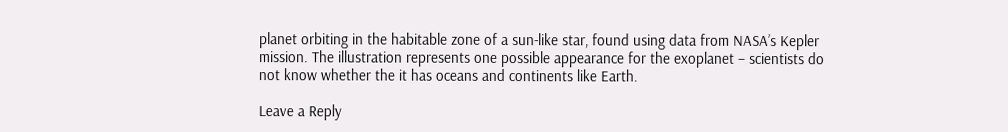planet orbiting in the habitable zone of a sun-like star, found using data from NASA’s Kepler mission. The illustration represents one possible appearance for the exoplanet – scientists do not know whether the it has oceans and continents like Earth.

Leave a Reply